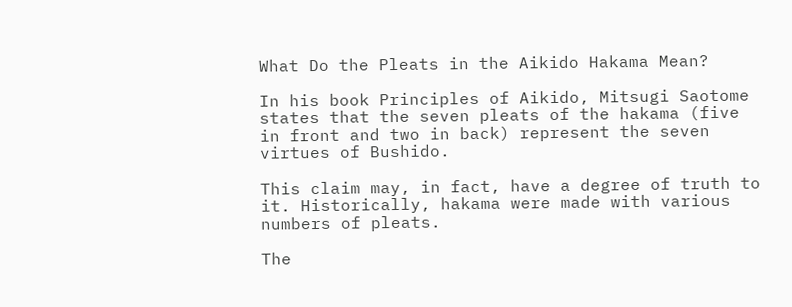What Do the Pleats in the Aikido Hakama Mean?

In his book Principles of Aikido, Mitsugi Saotome states that the seven pleats of the hakama (five in front and two in back) represent the seven virtues of Bushido.

This claim may, in fact, have a degree of truth to it. Historically, hakama were made with various numbers of pleats.

The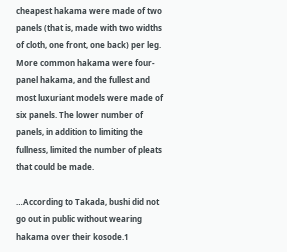cheapest hakama were made of two panels (that is, made with two widths of cloth, one front, one back) per leg. More common hakama were four-panel hakama, and the fullest and most luxuriant models were made of six panels. The lower number of panels, in addition to limiting the fullness, limited the number of pleats that could be made.

…According to Takada, bushi did not go out in public without wearing hakama over their kosode.1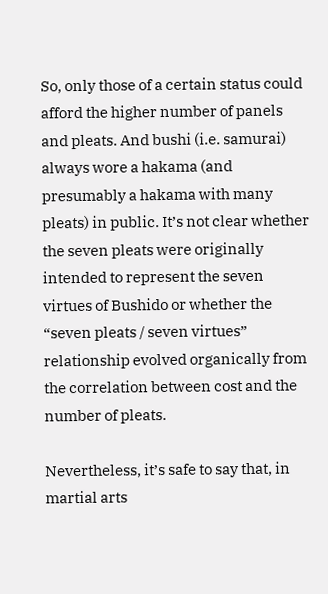So, only those of a certain status could afford the higher number of panels and pleats. And bushi (i.e. samurai) always wore a hakama (and presumably a hakama with many pleats) in public. It’s not clear whether the seven pleats were originally intended to represent the seven virtues of Bushido or whether the “seven pleats / seven virtues” relationship evolved organically from the correlation between cost and the number of pleats.

Nevertheless, it’s safe to say that, in martial arts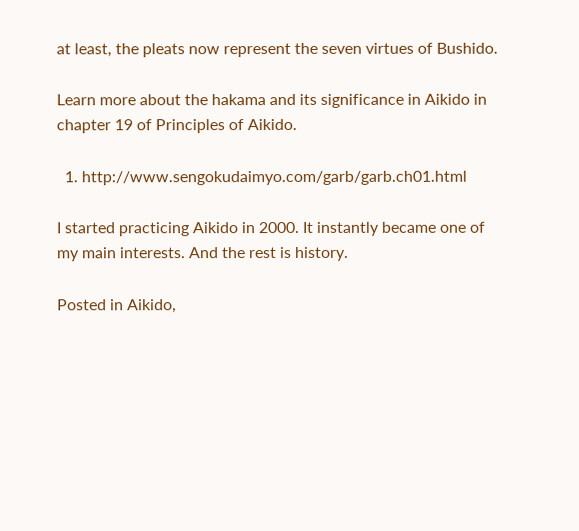at least, the pleats now represent the seven virtues of Bushido.

Learn more about the hakama and its significance in Aikido in chapter 19 of Principles of Aikido.

  1. http://www.sengokudaimyo.com/garb/garb.ch01.html

I started practicing Aikido in 2000. It instantly became one of my main interests. And the rest is history.

Posted in Aikido,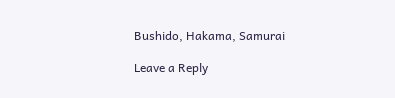Bushido, Hakama, Samurai

Leave a Reply